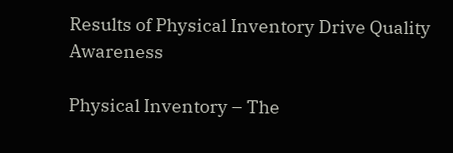Results of Physical Inventory Drive Quality Awareness

Physical Inventory – The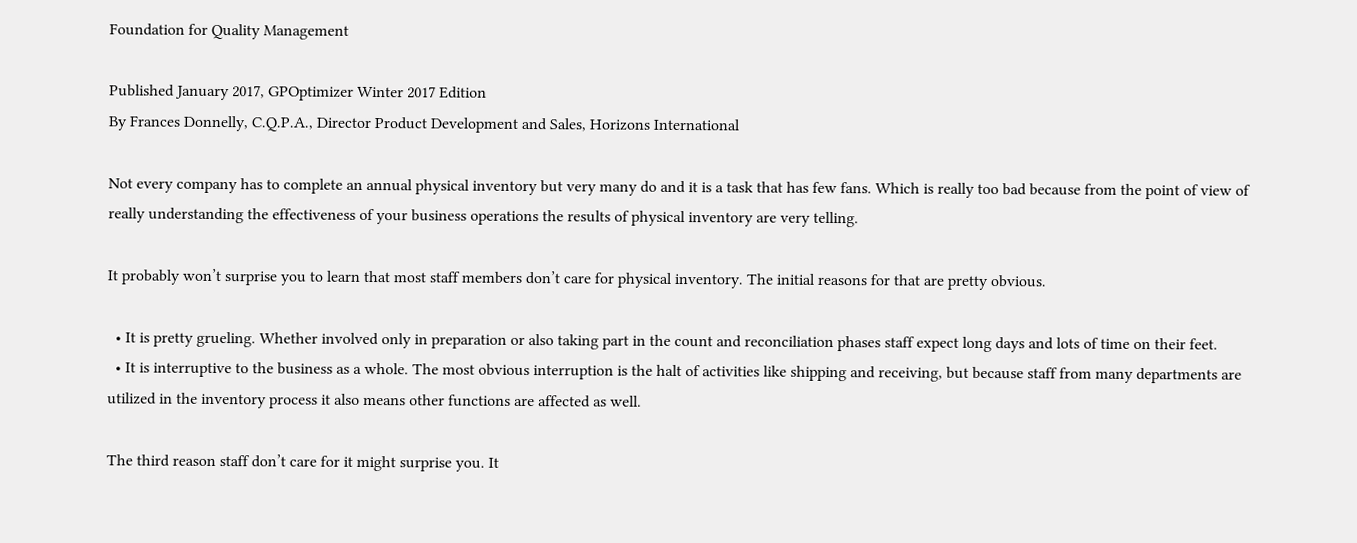Foundation for Quality Management

Published January 2017, GPOptimizer Winter 2017 Edition
By Frances Donnelly, C.Q.P.A., Director Product Development and Sales, Horizons International

Not every company has to complete an annual physical inventory but very many do and it is a task that has few fans. Which is really too bad because from the point of view of really understanding the effectiveness of your business operations the results of physical inventory are very telling.

It probably won’t surprise you to learn that most staff members don’t care for physical inventory. The initial reasons for that are pretty obvious.

  • It is pretty grueling. Whether involved only in preparation or also taking part in the count and reconciliation phases staff expect long days and lots of time on their feet.
  • It is interruptive to the business as a whole. The most obvious interruption is the halt of activities like shipping and receiving, but because staff from many departments are utilized in the inventory process it also means other functions are affected as well.

The third reason staff don’t care for it might surprise you. It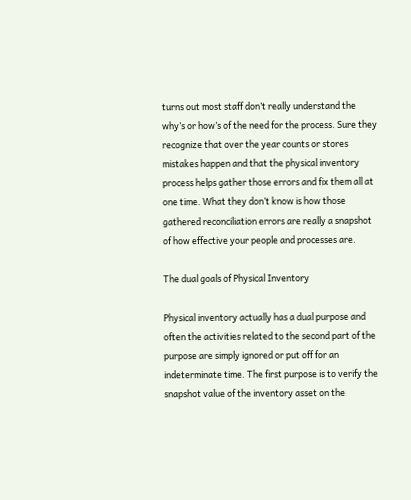turns out most staff don’t really understand the why’s or how’s of the need for the process. Sure they recognize that over the year counts or stores mistakes happen and that the physical inventory process helps gather those errors and fix them all at one time. What they don’t know is how those gathered reconciliation errors are really a snapshot of how effective your people and processes are.

The dual goals of Physical Inventory

Physical inventory actually has a dual purpose and often the activities related to the second part of the purpose are simply ignored or put off for an indeterminate time. The first purpose is to verify the snapshot value of the inventory asset on the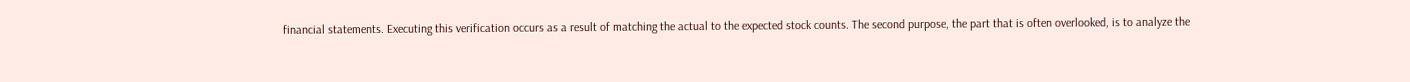financial statements. Executing this verification occurs as a result of matching the actual to the expected stock counts. The second purpose, the part that is often overlooked, is to analyze the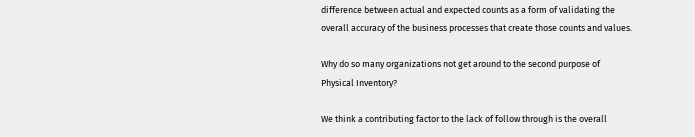difference between actual and expected counts as a form of validating the overall accuracy of the business processes that create those counts and values.

Why do so many organizations not get around to the second purpose of Physical Inventory?

We think a contributing factor to the lack of follow through is the overall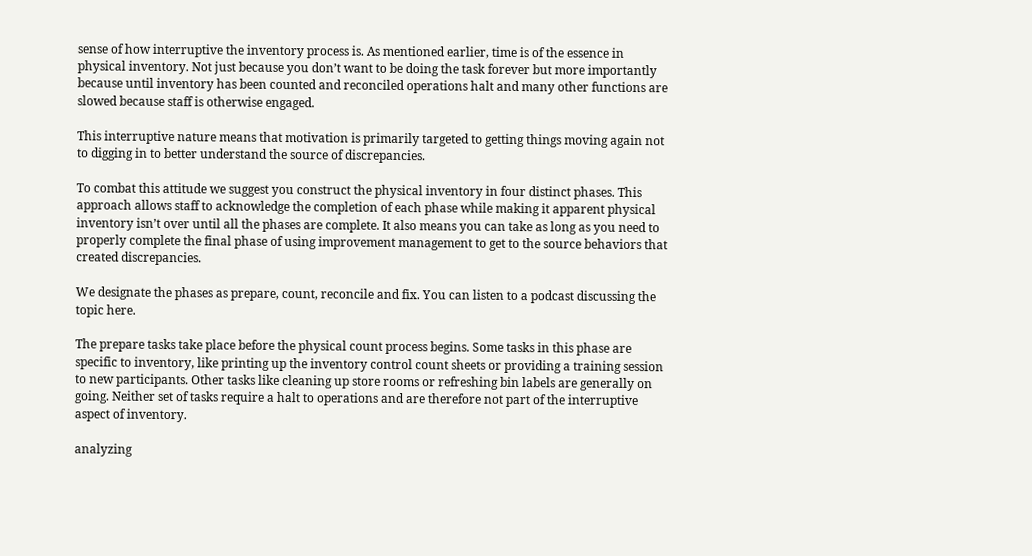sense of how interruptive the inventory process is. As mentioned earlier, time is of the essence in physical inventory. Not just because you don’t want to be doing the task forever but more importantly because until inventory has been counted and reconciled operations halt and many other functions are slowed because staff is otherwise engaged.

This interruptive nature means that motivation is primarily targeted to getting things moving again not to digging in to better understand the source of discrepancies.

To combat this attitude we suggest you construct the physical inventory in four distinct phases. This approach allows staff to acknowledge the completion of each phase while making it apparent physical inventory isn’t over until all the phases are complete. It also means you can take as long as you need to properly complete the final phase of using improvement management to get to the source behaviors that created discrepancies.

We designate the phases as prepare, count, reconcile and fix. You can listen to a podcast discussing the topic here.

The prepare tasks take place before the physical count process begins. Some tasks in this phase are specific to inventory, like printing up the inventory control count sheets or providing a training session to new participants. Other tasks like cleaning up store rooms or refreshing bin labels are generally on going. Neither set of tasks require a halt to operations and are therefore not part of the interruptive aspect of inventory.

analyzing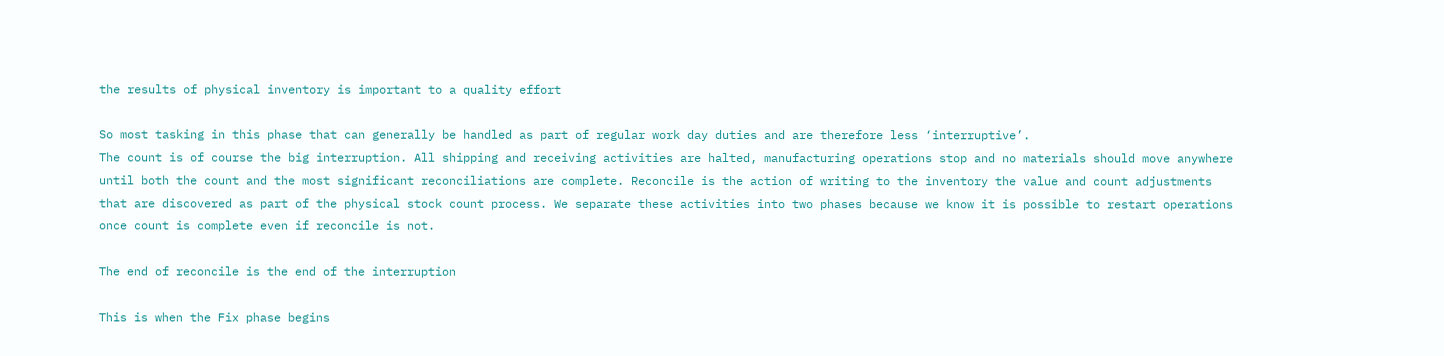the results of physical inventory is important to a quality effort

So most tasking in this phase that can generally be handled as part of regular work day duties and are therefore less ‘interruptive’.
The count is of course the big interruption. All shipping and receiving activities are halted, manufacturing operations stop and no materials should move anywhere until both the count and the most significant reconciliations are complete. Reconcile is the action of writing to the inventory the value and count adjustments that are discovered as part of the physical stock count process. We separate these activities into two phases because we know it is possible to restart operations once count is complete even if reconcile is not.

The end of reconcile is the end of the interruption

This is when the Fix phase begins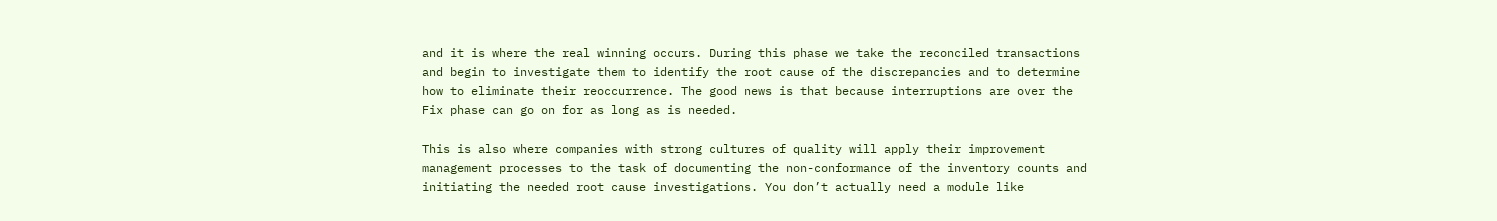and it is where the real winning occurs. During this phase we take the reconciled transactions and begin to investigate them to identify the root cause of the discrepancies and to determine how to eliminate their reoccurrence. The good news is that because interruptions are over the Fix phase can go on for as long as is needed.

This is also where companies with strong cultures of quality will apply their improvement management processes to the task of documenting the non-conformance of the inventory counts and initiating the needed root cause investigations. You don’t actually need a module like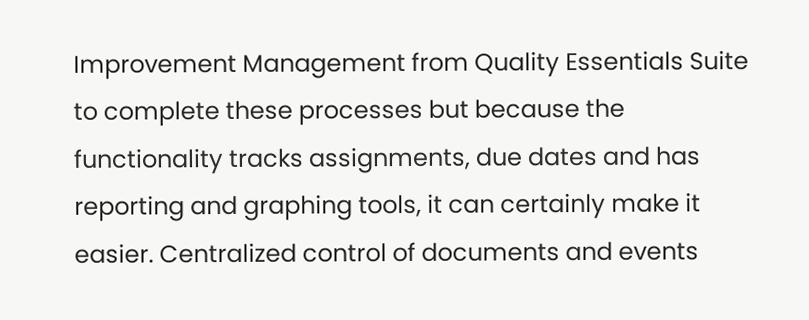Improvement Management from Quality Essentials Suite to complete these processes but because the functionality tracks assignments, due dates and has reporting and graphing tools, it can certainly make it easier. Centralized control of documents and events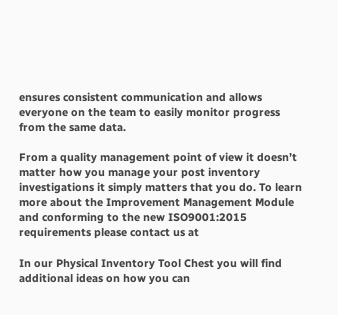ensures consistent communication and allows everyone on the team to easily monitor progress from the same data.

From a quality management point of view it doesn’t matter how you manage your post inventory investigations it simply matters that you do. To learn more about the Improvement Management Module and conforming to the new ISO9001:2015 requirements please contact us at

In our Physical Inventory Tool Chest you will find additional ideas on how you can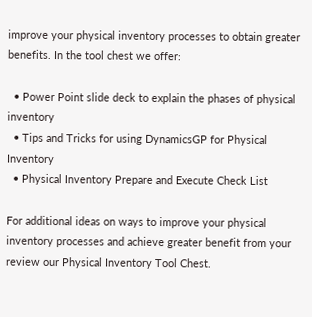improve your physical inventory processes to obtain greater benefits. In the tool chest we offer:

  • Power Point slide deck to explain the phases of physical inventory
  • Tips and Tricks for using DynamicsGP for Physical Inventory
  • Physical Inventory Prepare and Execute Check List

For additional ideas on ways to improve your physical inventory processes and achieve greater benefit from your review our Physical Inventory Tool Chest.